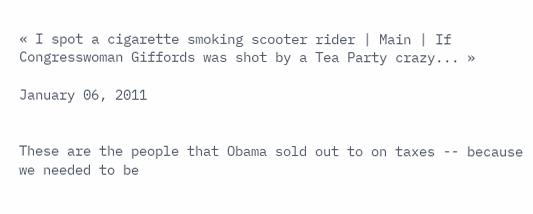« I spot a cigarette smoking scooter rider | Main | If Congresswoman Giffords was shot by a Tea Party crazy... »

January 06, 2011


These are the people that Obama sold out to on taxes -- because we needed to be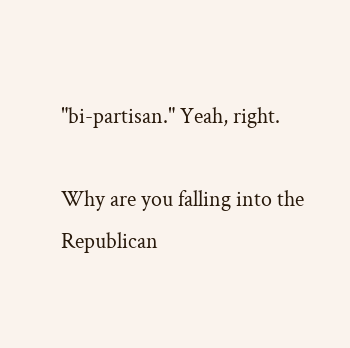"bi-partisan." Yeah, right.

Why are you falling into the Republican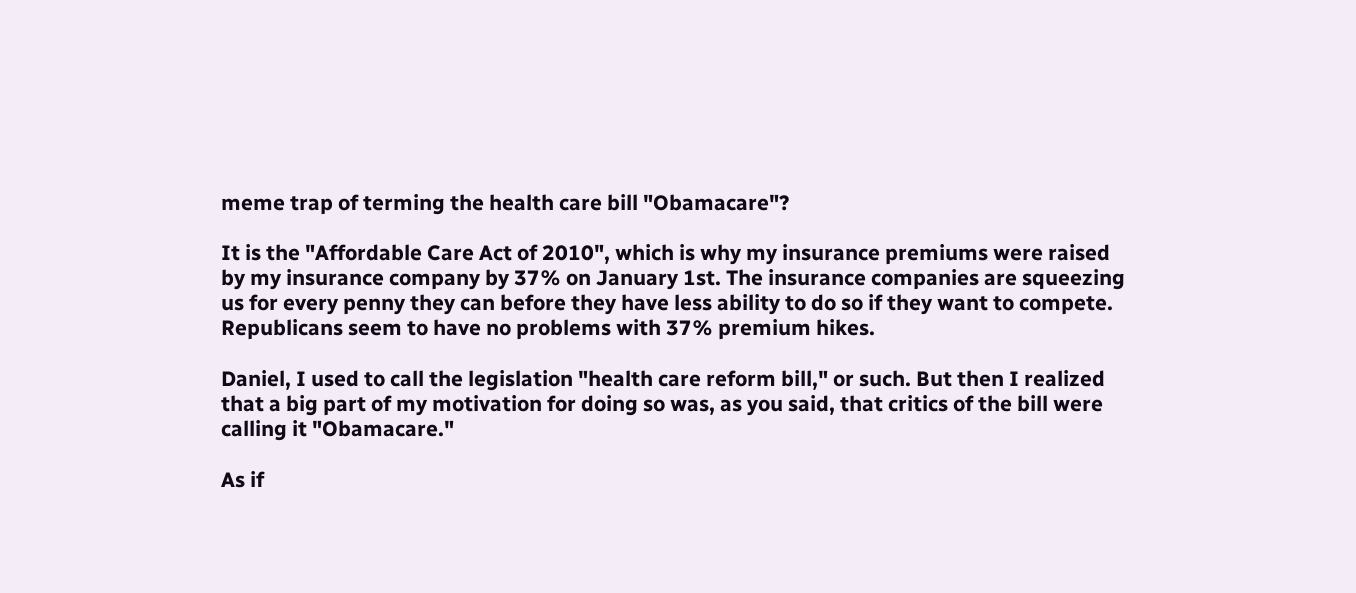meme trap of terming the health care bill "Obamacare"?

It is the "Affordable Care Act of 2010", which is why my insurance premiums were raised by my insurance company by 37% on January 1st. The insurance companies are squeezing us for every penny they can before they have less ability to do so if they want to compete. Republicans seem to have no problems with 37% premium hikes.

Daniel, I used to call the legislation "health care reform bill," or such. But then I realized that a big part of my motivation for doing so was, as you said, that critics of the bill were calling it "Obamacare."

As if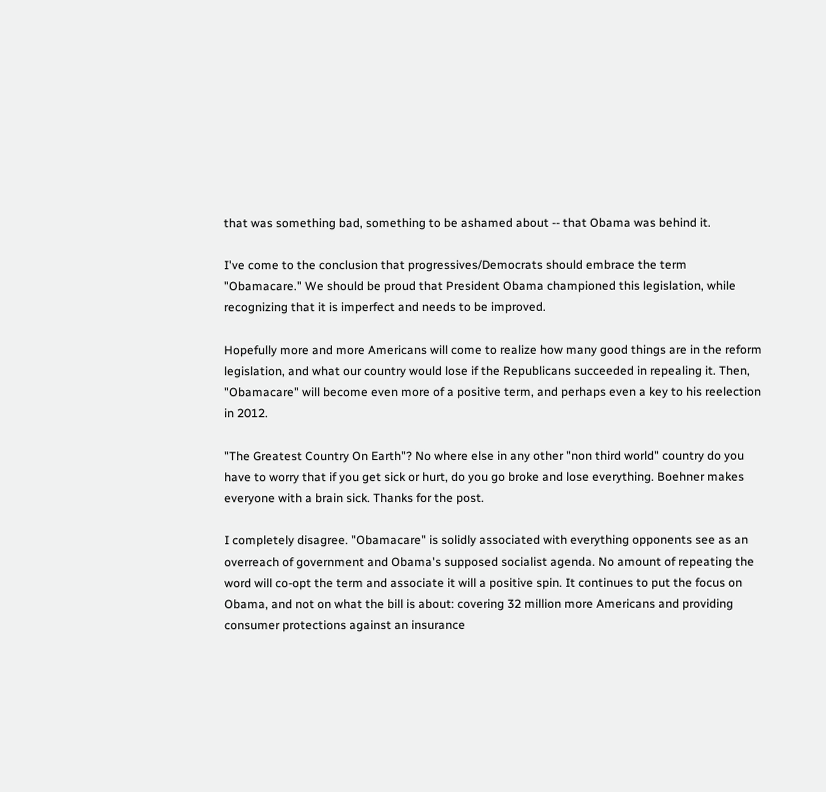that was something bad, something to be ashamed about -- that Obama was behind it.

I've come to the conclusion that progressives/Democrats should embrace the term "Obamacare." We should be proud that President Obama championed this legislation, while recognizing that it is imperfect and needs to be improved.

Hopefully more and more Americans will come to realize how many good things are in the reform legislation, and what our country would lose if the Republicans succeeded in repealing it. Then, "Obamacare" will become even more of a positive term, and perhaps even a key to his reelection in 2012.

"The Greatest Country On Earth"? No where else in any other "non third world" country do you have to worry that if you get sick or hurt, do you go broke and lose everything. Boehner makes everyone with a brain sick. Thanks for the post.

I completely disagree. "Obamacare" is solidly associated with everything opponents see as an overreach of government and Obama's supposed socialist agenda. No amount of repeating the word will co-opt the term and associate it will a positive spin. It continues to put the focus on Obama, and not on what the bill is about: covering 32 million more Americans and providing consumer protections against an insurance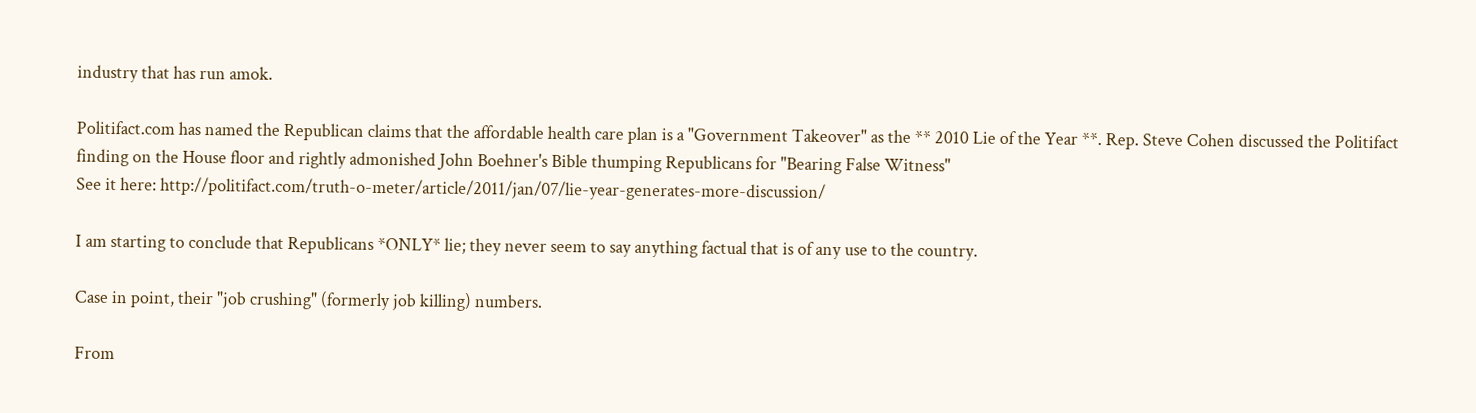industry that has run amok.

Politifact.com has named the Republican claims that the affordable health care plan is a "Government Takeover" as the ** 2010 Lie of the Year **. Rep. Steve Cohen discussed the Politifact finding on the House floor and rightly admonished John Boehner's Bible thumping Republicans for "Bearing False Witness"
See it here: http://politifact.com/truth-o-meter/article/2011/jan/07/lie-year-generates-more-discussion/

I am starting to conclude that Republicans *ONLY* lie; they never seem to say anything factual that is of any use to the country.

Case in point, their "job crushing" (formerly job killing) numbers.

From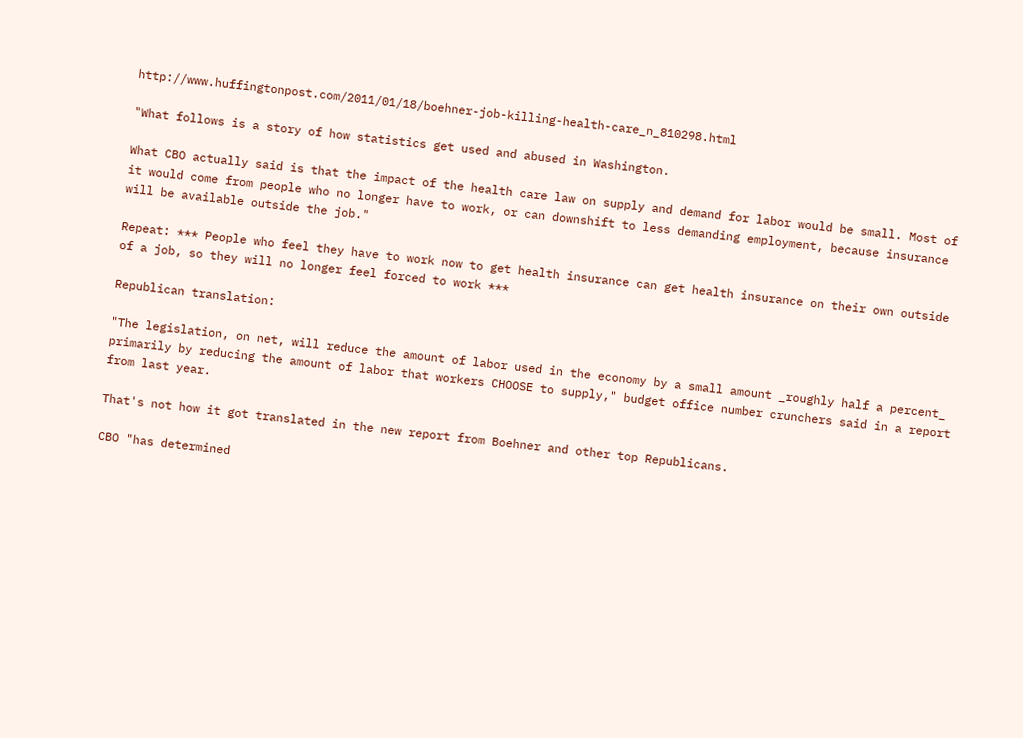http://www.huffingtonpost.com/2011/01/18/boehner-job-killing-health-care_n_810298.html

"What follows is a story of how statistics get used and abused in Washington.

What CBO actually said is that the impact of the health care law on supply and demand for labor would be small. Most of it would come from people who no longer have to work, or can downshift to less demanding employment, because insurance will be available outside the job."

Repeat: *** People who feel they have to work now to get health insurance can get health insurance on their own outside of a job, so they will no longer feel forced to work ***

Republican translation:

"The legislation, on net, will reduce the amount of labor used in the economy by a small amount _roughly half a percent_ primarily by reducing the amount of labor that workers CHOOSE to supply," budget office number crunchers said in a report from last year.

That's not how it got translated in the new report from Boehner and other top Republicans.

CBO "has determined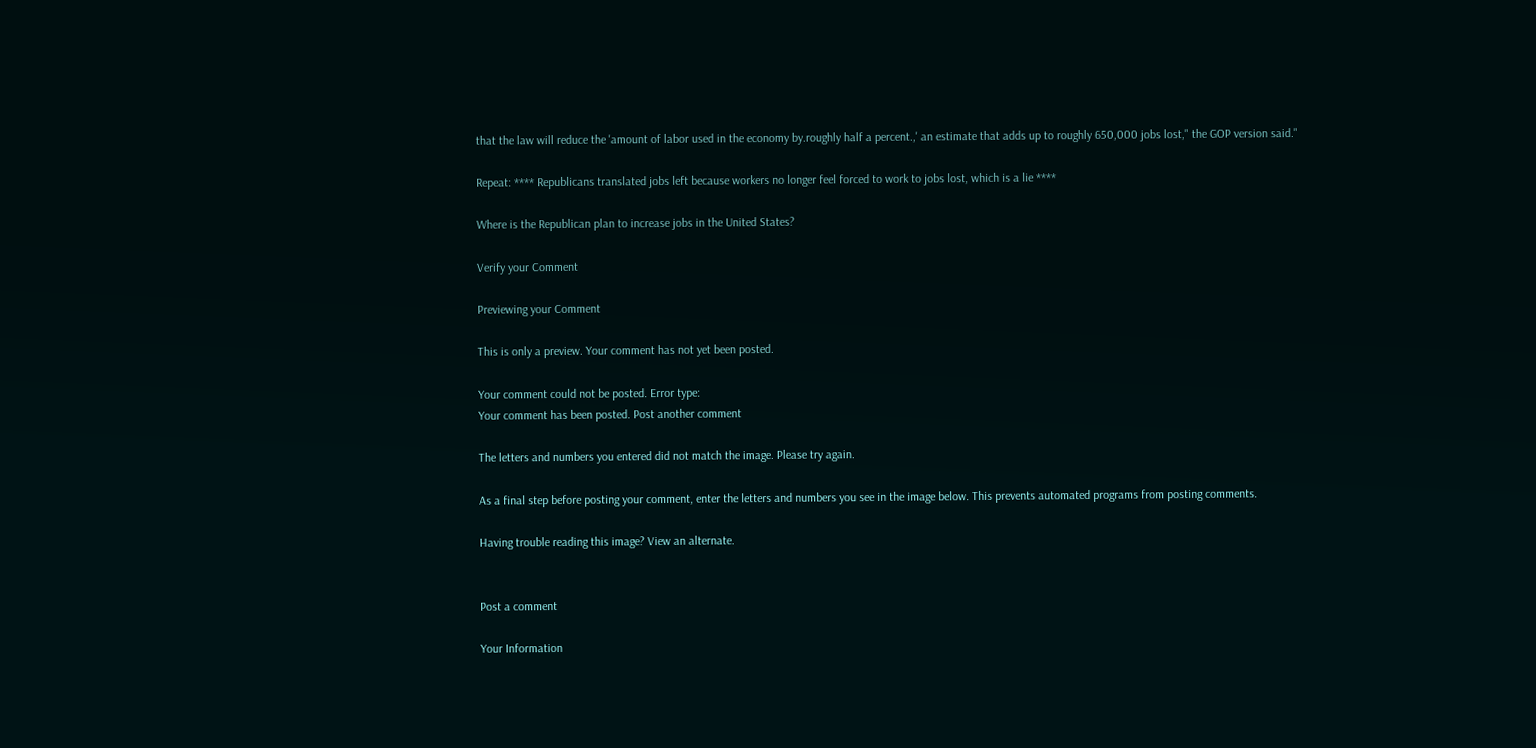that the law will reduce the 'amount of labor used in the economy by.roughly half a percent.,' an estimate that adds up to roughly 650,000 jobs lost," the GOP version said."

Repeat: **** Republicans translated jobs left because workers no longer feel forced to work to jobs lost, which is a lie ****

Where is the Republican plan to increase jobs in the United States?

Verify your Comment

Previewing your Comment

This is only a preview. Your comment has not yet been posted.

Your comment could not be posted. Error type:
Your comment has been posted. Post another comment

The letters and numbers you entered did not match the image. Please try again.

As a final step before posting your comment, enter the letters and numbers you see in the image below. This prevents automated programs from posting comments.

Having trouble reading this image? View an alternate.


Post a comment

Your Information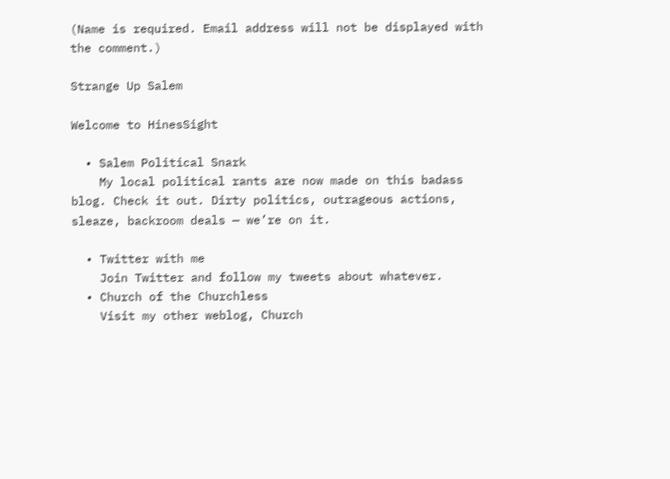(Name is required. Email address will not be displayed with the comment.)

Strange Up Salem

Welcome to HinesSight

  • Salem Political Snark
    My local political rants are now made on this badass blog. Check it out. Dirty politics, outrageous actions, sleaze, backroom deals — we’re on it.

  • Twitter with me
    Join Twitter and follow my tweets about whatever.
  • Church of the Churchless
    Visit my other weblog, Church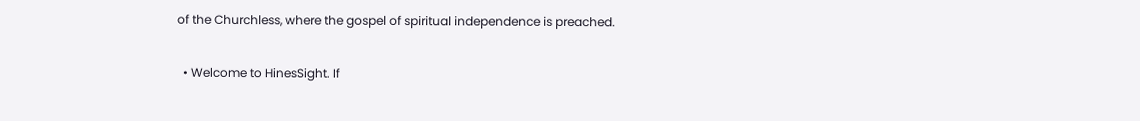of the Churchless, where the gospel of spiritual independence is preached.

  • Welcome to HinesSight. If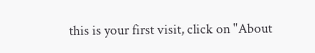this is your first visit, click on "About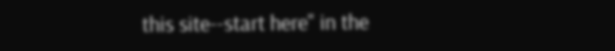this site--start here" in the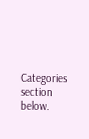Categories section below.